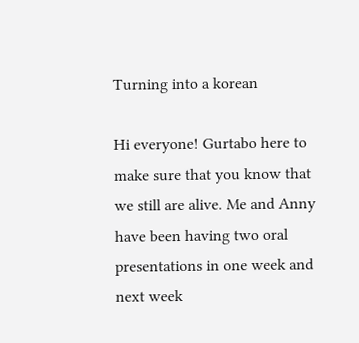Turning into a korean

Hi everyone! Gurtabo here to make sure that you know that we still are alive. Me and Anny have been having two oral presentations in one week and next week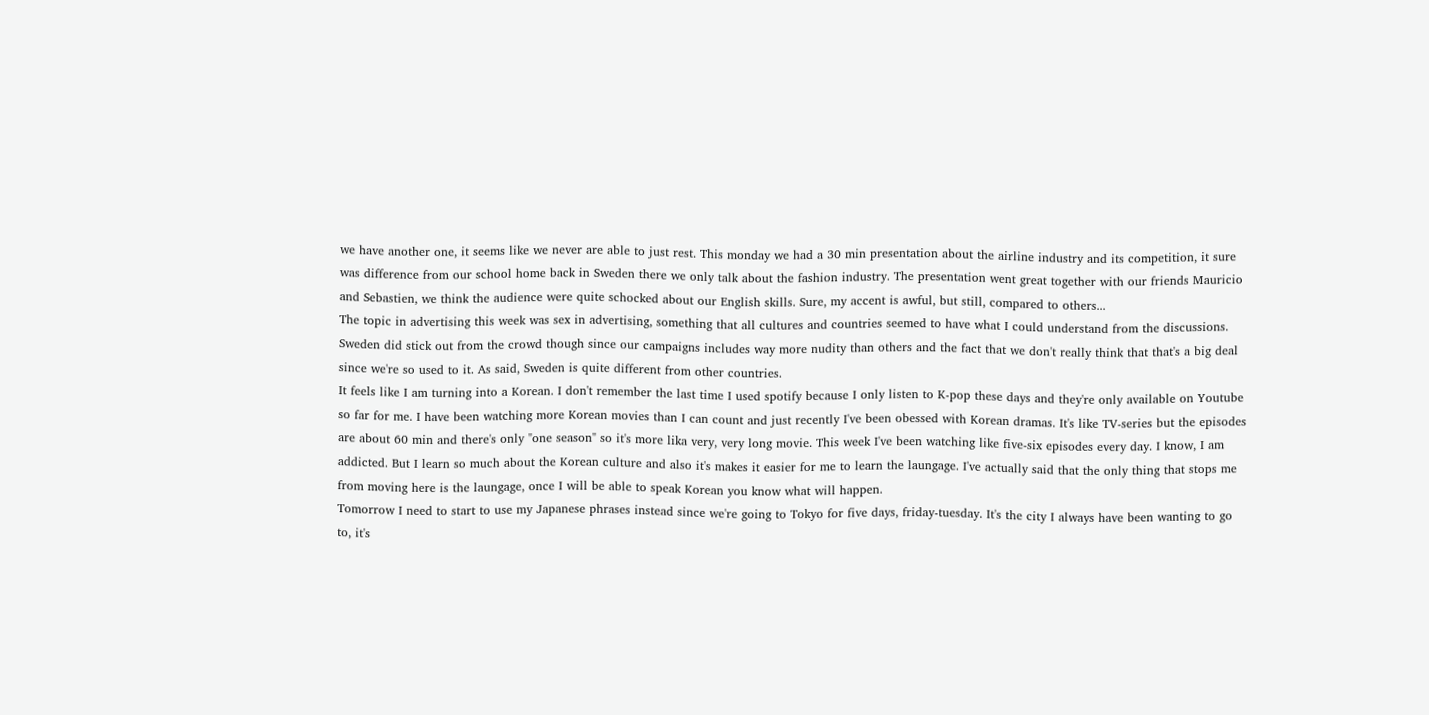we have another one, it seems like we never are able to just rest. This monday we had a 30 min presentation about the airline industry and its competition, it sure was difference from our school home back in Sweden there we only talk about the fashion industry. The presentation went great together with our friends Mauricio and Sebastien, we think the audience were quite schocked about our English skills. Sure, my accent is awful, but still, compared to others...
The topic in advertising this week was sex in advertising, something that all cultures and countries seemed to have what I could understand from the discussions. Sweden did stick out from the crowd though since our campaigns includes way more nudity than others and the fact that we don't really think that that's a big deal since we're so used to it. As said, Sweden is quite different from other countries.
It feels like I am turning into a Korean. I don't remember the last time I used spotify because I only listen to K-pop these days and they're only available on Youtube so far for me. I have been watching more Korean movies than I can count and just recently I've been obessed with Korean dramas. It's like TV-series but the episodes are about 60 min and there's only "one season" so it's more lika very, very long movie. This week I've been watching like five-six episodes every day. I know, I am addicted. But I learn so much about the Korean culture and also it's makes it easier for me to learn the laungage. I've actually said that the only thing that stops me from moving here is the laungage, once I will be able to speak Korean you know what will happen.
Tomorrow I need to start to use my Japanese phrases instead since we're going to Tokyo for five days, friday-tuesday. It's the city I always have been wanting to go to, it's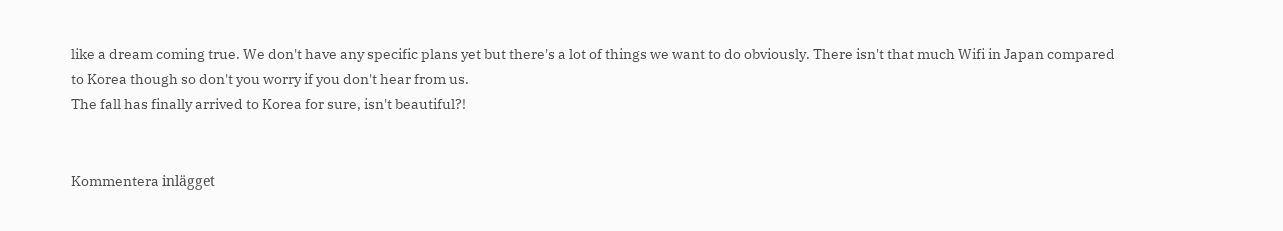like a dream coming true. We don't have any specific plans yet but there's a lot of things we want to do obviously. There isn't that much Wifi in Japan compared to Korea though so don't you worry if you don't hear from us.
The fall has finally arrived to Korea for sure, isn't beautiful?!


Kommentera inlägget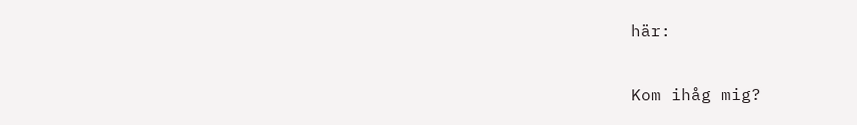här:

Kom ihåg mig?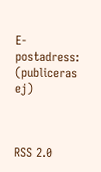E-postadress: (publiceras ej)



RSS 2.0